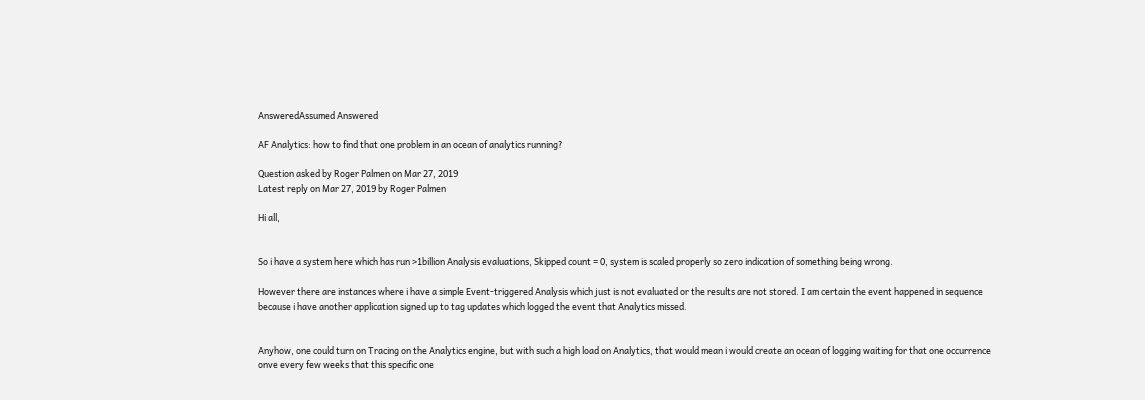AnsweredAssumed Answered

AF Analytics: how to find that one problem in an ocean of analytics running?

Question asked by Roger Palmen on Mar 27, 2019
Latest reply on Mar 27, 2019 by Roger Palmen

Hi all,


So i have a system here which has run >1billion Analysis evaluations, Skipped count = 0, system is scaled properly so zero indication of something being wrong.

However there are instances where i have a simple Event-triggered Analysis which just is not evaluated or the results are not stored. I am certain the event happened in sequence because i have another application signed up to tag updates which logged the event that Analytics missed.


Anyhow, one could turn on Tracing on the Analytics engine, but with such a high load on Analytics, that would mean i would create an ocean of logging waiting for that one occurrence onve every few weeks that this specific one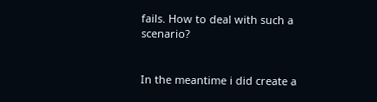fails. How to deal with such a scenario?


In the meantime i did create a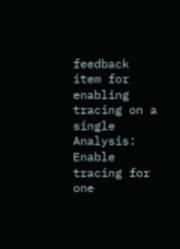feedback item for enabling tracing on a single Analysis: Enable tracing for one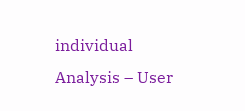individual Analysis – User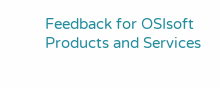Feedback for OSIsoft Products and Services